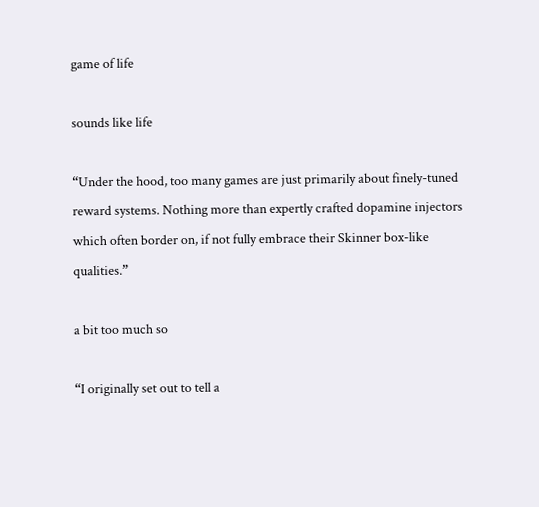game of life

sounds like life

“Under the hood, too many games are just primarily about finely-tuned reward systems. Nothing more than expertly crafted dopamine injectors which often border on, if not fully embrace their Skinner box-like qualities.”

a bit too much so

“I originally set out to tell a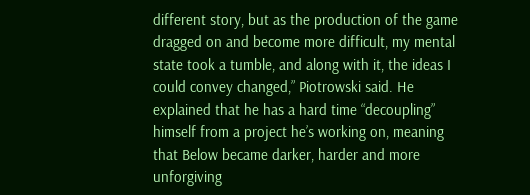different story, but as the production of the game dragged on and become more difficult, my mental state took a tumble, and along with it, the ideas I could convey changed,” Piotrowski said. He explained that he has a hard time “decoupling” himself from a project he’s working on, meaning that Below became darker, harder and more unforgiving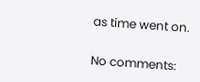as time went on.


No comments: